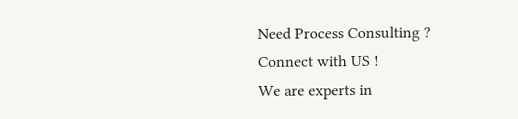Need Process Consulting ?
Connect with US !
We are experts in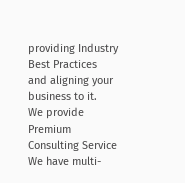providing Industry Best Practices
and aligning your business to it.
We provide Premium
Consulting Service
We have multi-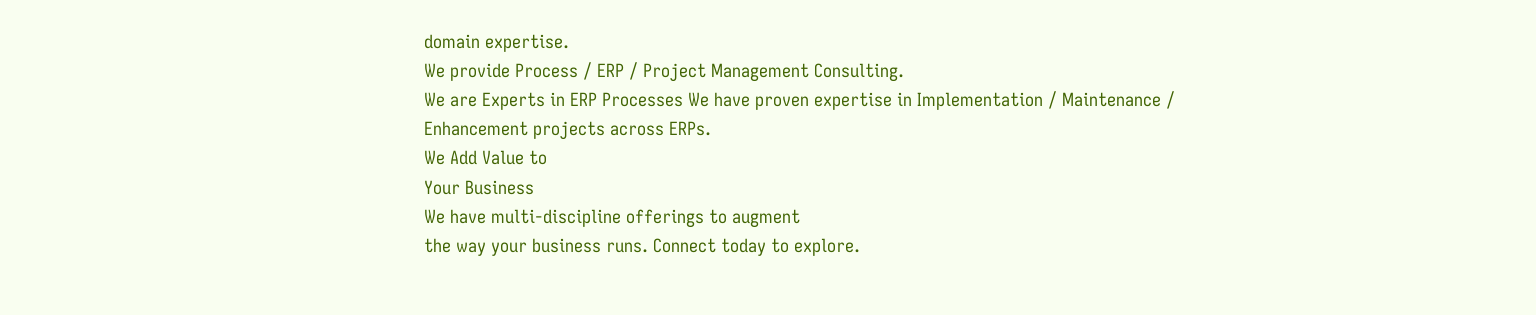domain expertise.
We provide Process / ERP / Project Management Consulting.
We are Experts in ERP Processes We have proven expertise in Implementation / Maintenance /
Enhancement projects across ERPs.
We Add Value to
Your Business
We have multi-discipline offerings to augment
the way your business runs. Connect today to explore.